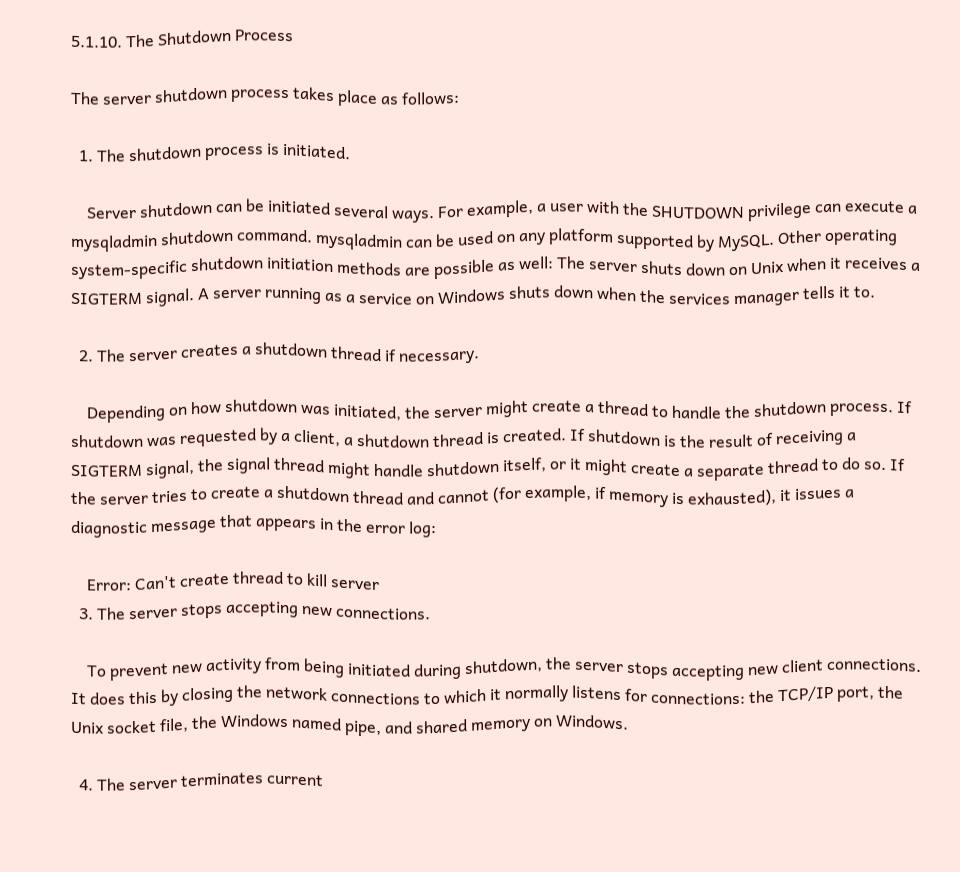5.1.10. The Shutdown Process

The server shutdown process takes place as follows:

  1. The shutdown process is initiated.

    Server shutdown can be initiated several ways. For example, a user with the SHUTDOWN privilege can execute a mysqladmin shutdown command. mysqladmin can be used on any platform supported by MySQL. Other operating system-specific shutdown initiation methods are possible as well: The server shuts down on Unix when it receives a SIGTERM signal. A server running as a service on Windows shuts down when the services manager tells it to.

  2. The server creates a shutdown thread if necessary.

    Depending on how shutdown was initiated, the server might create a thread to handle the shutdown process. If shutdown was requested by a client, a shutdown thread is created. If shutdown is the result of receiving a SIGTERM signal, the signal thread might handle shutdown itself, or it might create a separate thread to do so. If the server tries to create a shutdown thread and cannot (for example, if memory is exhausted), it issues a diagnostic message that appears in the error log:

    Error: Can't create thread to kill server
  3. The server stops accepting new connections.

    To prevent new activity from being initiated during shutdown, the server stops accepting new client connections. It does this by closing the network connections to which it normally listens for connections: the TCP/IP port, the Unix socket file, the Windows named pipe, and shared memory on Windows.

  4. The server terminates current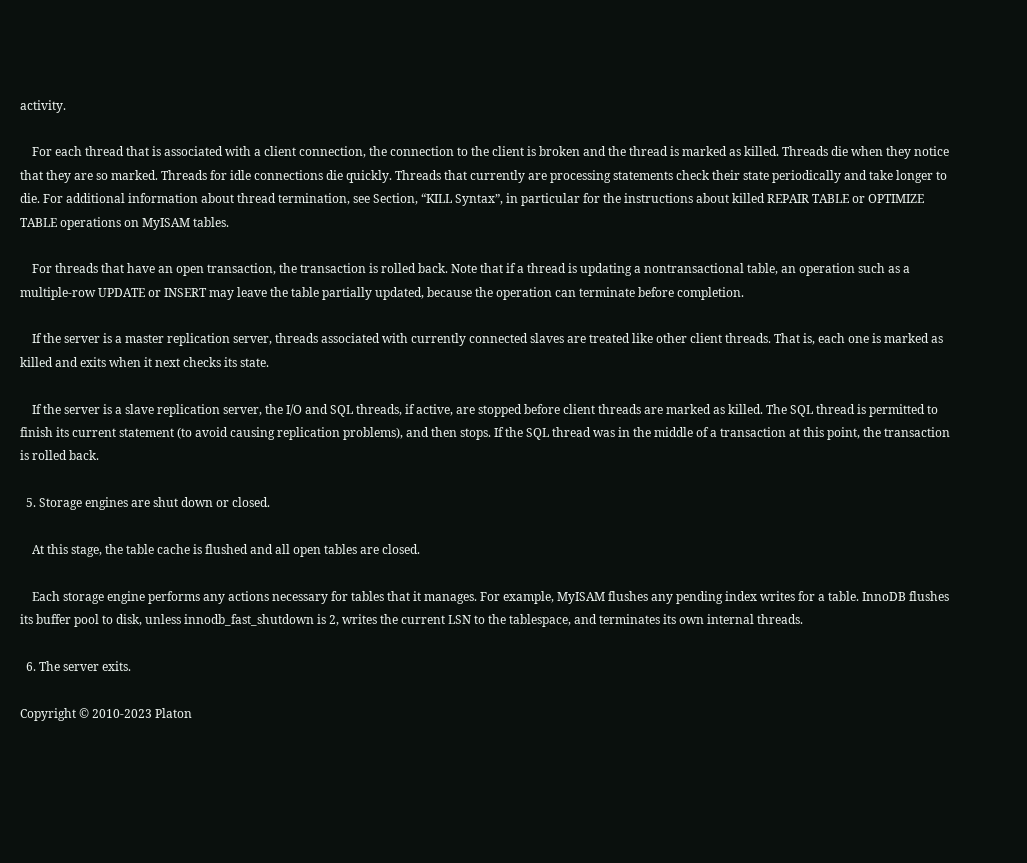activity.

    For each thread that is associated with a client connection, the connection to the client is broken and the thread is marked as killed. Threads die when they notice that they are so marked. Threads for idle connections die quickly. Threads that currently are processing statements check their state periodically and take longer to die. For additional information about thread termination, see Section, “KILL Syntax”, in particular for the instructions about killed REPAIR TABLE or OPTIMIZE TABLE operations on MyISAM tables.

    For threads that have an open transaction, the transaction is rolled back. Note that if a thread is updating a nontransactional table, an operation such as a multiple-row UPDATE or INSERT may leave the table partially updated, because the operation can terminate before completion.

    If the server is a master replication server, threads associated with currently connected slaves are treated like other client threads. That is, each one is marked as killed and exits when it next checks its state.

    If the server is a slave replication server, the I/O and SQL threads, if active, are stopped before client threads are marked as killed. The SQL thread is permitted to finish its current statement (to avoid causing replication problems), and then stops. If the SQL thread was in the middle of a transaction at this point, the transaction is rolled back.

  5. Storage engines are shut down or closed.

    At this stage, the table cache is flushed and all open tables are closed.

    Each storage engine performs any actions necessary for tables that it manages. For example, MyISAM flushes any pending index writes for a table. InnoDB flushes its buffer pool to disk, unless innodb_fast_shutdown is 2, writes the current LSN to the tablespace, and terminates its own internal threads.

  6. The server exits.

Copyright © 2010-2023 Platon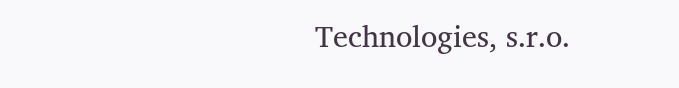Technologies, s.r.o.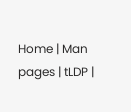Home | Man pages | tLDP |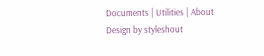Documents | Utilities | About
Design by styleshout